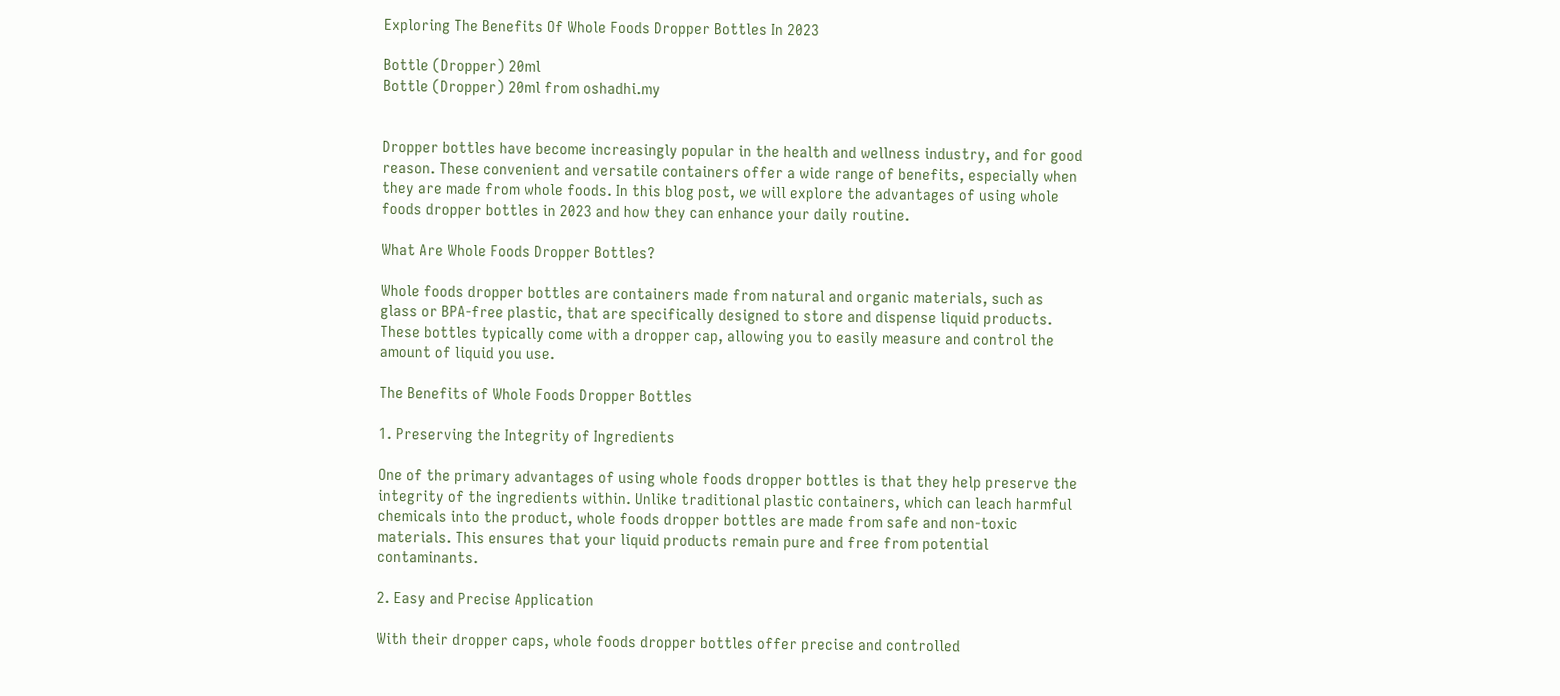Exploring The Benefits Of Whole Foods Dropper Bottles In 2023

Bottle (Dropper) 20ml
Bottle (Dropper) 20ml from oshadhi.my


Dropper bottles have become increasingly popular in the health and wellness industry, and for good reason. These convenient and versatile containers offer a wide range of benefits, especially when they are made from whole foods. In this blog post, we will explore the advantages of using whole foods dropper bottles in 2023 and how they can enhance your daily routine.

What Are Whole Foods Dropper Bottles?

Whole foods dropper bottles are containers made from natural and organic materials, such as glass or BPA-free plastic, that are specifically designed to store and dispense liquid products. These bottles typically come with a dropper cap, allowing you to easily measure and control the amount of liquid you use.

The Benefits of Whole Foods Dropper Bottles

1. Preserving the Integrity of Ingredients

One of the primary advantages of using whole foods dropper bottles is that they help preserve the integrity of the ingredients within. Unlike traditional plastic containers, which can leach harmful chemicals into the product, whole foods dropper bottles are made from safe and non-toxic materials. This ensures that your liquid products remain pure and free from potential contaminants.

2. Easy and Precise Application

With their dropper caps, whole foods dropper bottles offer precise and controlled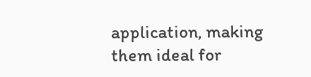application, making them ideal for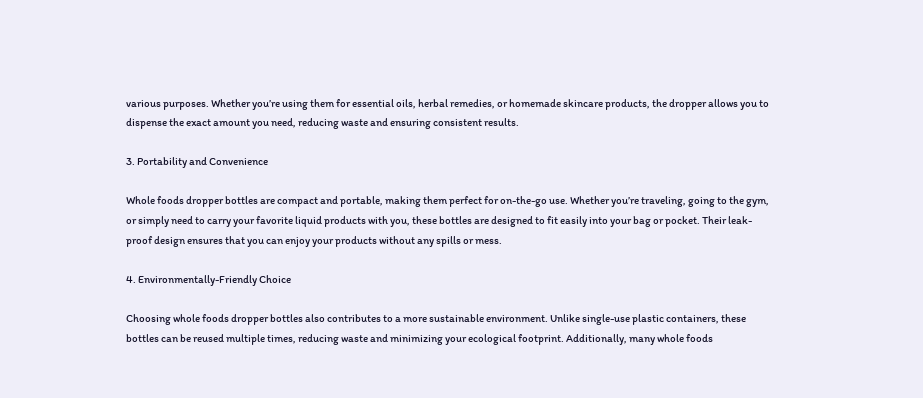various purposes. Whether you’re using them for essential oils, herbal remedies, or homemade skincare products, the dropper allows you to dispense the exact amount you need, reducing waste and ensuring consistent results.

3. Portability and Convenience

Whole foods dropper bottles are compact and portable, making them perfect for on-the-go use. Whether you’re traveling, going to the gym, or simply need to carry your favorite liquid products with you, these bottles are designed to fit easily into your bag or pocket. Their leak-proof design ensures that you can enjoy your products without any spills or mess.

4. Environmentally-Friendly Choice

Choosing whole foods dropper bottles also contributes to a more sustainable environment. Unlike single-use plastic containers, these bottles can be reused multiple times, reducing waste and minimizing your ecological footprint. Additionally, many whole foods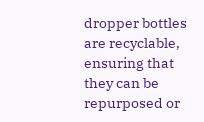dropper bottles are recyclable, ensuring that they can be repurposed or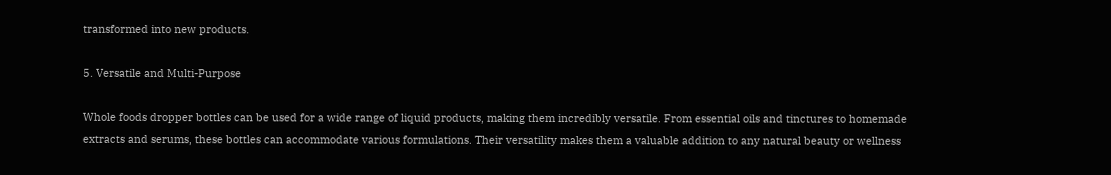transformed into new products.

5. Versatile and Multi-Purpose

Whole foods dropper bottles can be used for a wide range of liquid products, making them incredibly versatile. From essential oils and tinctures to homemade extracts and serums, these bottles can accommodate various formulations. Their versatility makes them a valuable addition to any natural beauty or wellness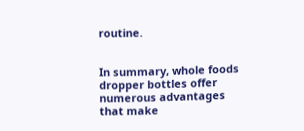routine.


In summary, whole foods dropper bottles offer numerous advantages that make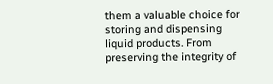them a valuable choice for storing and dispensing liquid products. From preserving the integrity of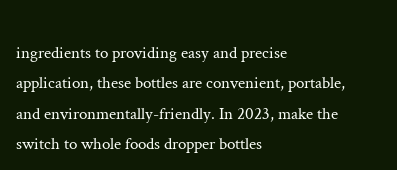ingredients to providing easy and precise application, these bottles are convenient, portable, and environmentally-friendly. In 2023, make the switch to whole foods dropper bottles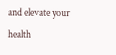and elevate your health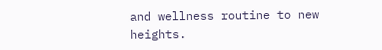and wellness routine to new heights.